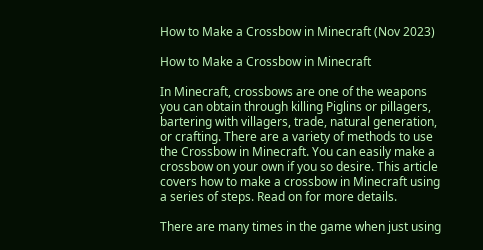How to Make a Crossbow in Minecraft (Nov 2023)

How to Make a Crossbow in Minecraft

In Minecraft, crossbows are one of the weapons you can obtain through killing Piglins or pillagers, bartering with villagers, trade, natural generation, or crafting. There are a variety of methods to use the Crossbow in Minecraft. You can easily make a crossbow on your own if you so desire. This article covers how to make a crossbow in Minecraft using a series of steps. Read on for more details.

There are many times in the game when just using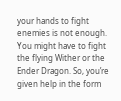your hands to fight enemies is not enough. You might have to fight the flying Wither or the Ender Dragon. So, you’re given help in the form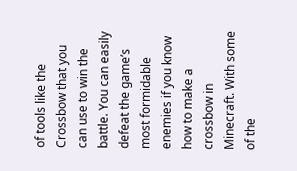of tools like the Crossbow that you can use to win the battle. You can easily defeat the game’s most formidable enemies if you know how to make a crossbow in Minecraft. With some of the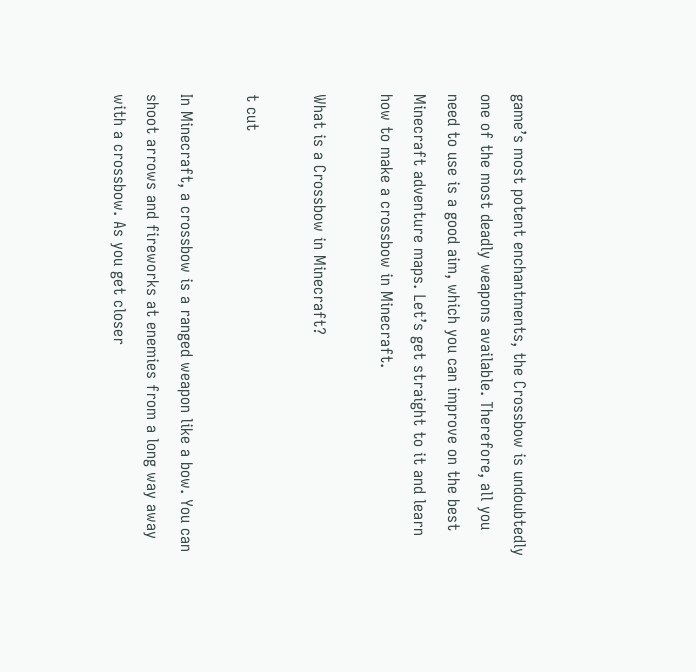game’s most potent enchantments, the Crossbow is undoubtedly one of the most deadly weapons available. Therefore, all you need to use is a good aim, which you can improve on the best Minecraft adventure maps. Let’s get straight to it and learn how to make a crossbow in Minecraft.

What is a Crossbow in Minecraft?

t cut

In Minecraft, a crossbow is a ranged weapon like a bow. You can shoot arrows and fireworks at enemies from a long way away with a crossbow. As you get closer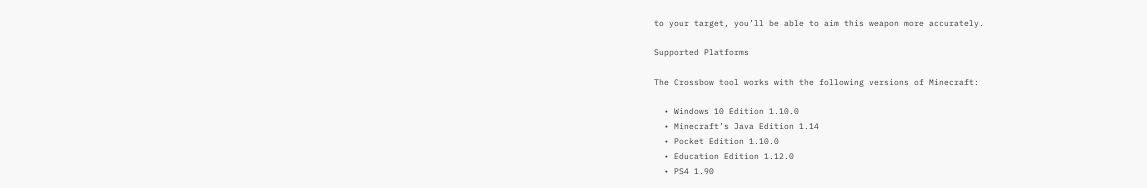to your target, you’ll be able to aim this weapon more accurately.

Supported Platforms

The Crossbow tool works with the following versions of Minecraft:

  • Windows 10 Edition 1.10.0
  • Minecraft’s Java Edition 1.14
  • Pocket Edition 1.10.0
  • Education Edition 1.12.0
  • PS4 1.90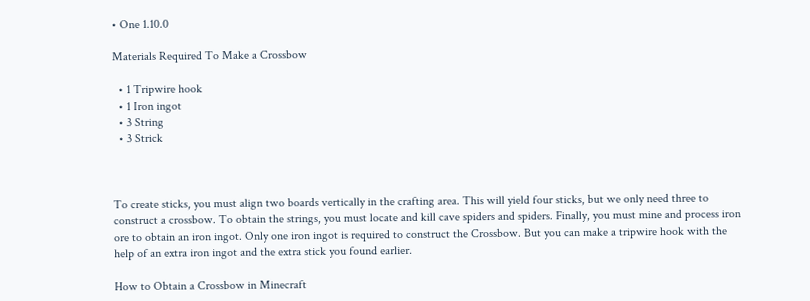• One 1.10.0

Materials Required To Make a Crossbow

  • 1 Tripwire hook
  • 1 Iron ingot
  • 3 String
  • 3 Strick



To create sticks, you must align two boards vertically in the crafting area. This will yield four sticks, but we only need three to construct a crossbow. To obtain the strings, you must locate and kill cave spiders and spiders. Finally, you must mine and process iron ore to obtain an iron ingot. Only one iron ingot is required to construct the Crossbow. But you can make a tripwire hook with the help of an extra iron ingot and the extra stick you found earlier.

How to Obtain a Crossbow in Minecraft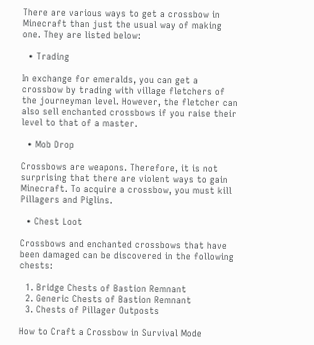There are various ways to get a crossbow in Minecraft than just the usual way of making one. They are listed below:

  • Trading

In exchange for emeralds, you can get a crossbow by trading with village fletchers of the journeyman level. However, the fletcher can also sell enchanted crossbows if you raise their level to that of a master.

  • Mob Drop

Crossbows are weapons. Therefore, it is not surprising that there are violent ways to gain Minecraft. To acquire a crossbow, you must kill Pillagers and Piglins.

  • Chest Loot

Crossbows and enchanted crossbows that have been damaged can be discovered in the following chests:

  1. Bridge Chests of Bastion Remnant
  2. Generic Chests of Bastion Remnant
  3. Chests of Pillager Outposts

How to Craft a Crossbow in Survival Mode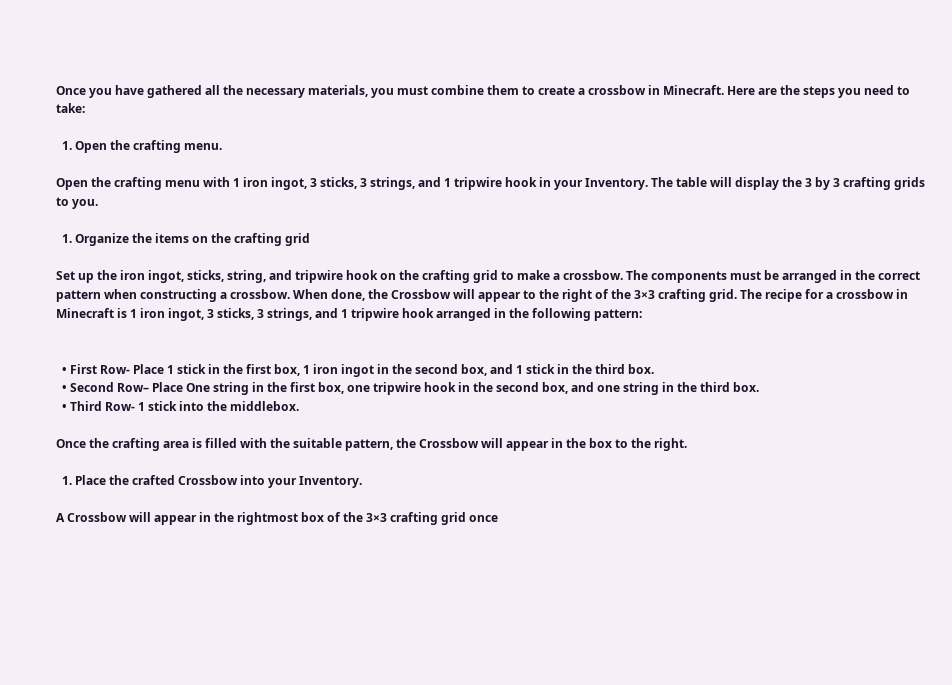Once you have gathered all the necessary materials, you must combine them to create a crossbow in Minecraft. Here are the steps you need to take:

  1. Open the crafting menu.

Open the crafting menu with 1 iron ingot, 3 sticks, 3 strings, and 1 tripwire hook in your Inventory. The table will display the 3 by 3 crafting grids to you.

  1. Organize the items on the crafting grid

Set up the iron ingot, sticks, string, and tripwire hook on the crafting grid to make a crossbow. The components must be arranged in the correct pattern when constructing a crossbow. When done, the Crossbow will appear to the right of the 3×3 crafting grid. The recipe for a crossbow in Minecraft is 1 iron ingot, 3 sticks, 3 strings, and 1 tripwire hook arranged in the following pattern:


  • First Row- Place 1 stick in the first box, 1 iron ingot in the second box, and 1 stick in the third box.
  • Second Row– Place One string in the first box, one tripwire hook in the second box, and one string in the third box.
  • Third Row- 1 stick into the middlebox.

Once the crafting area is filled with the suitable pattern, the Crossbow will appear in the box to the right.

  1. Place the crafted Crossbow into your Inventory.

A Crossbow will appear in the rightmost box of the 3×3 crafting grid once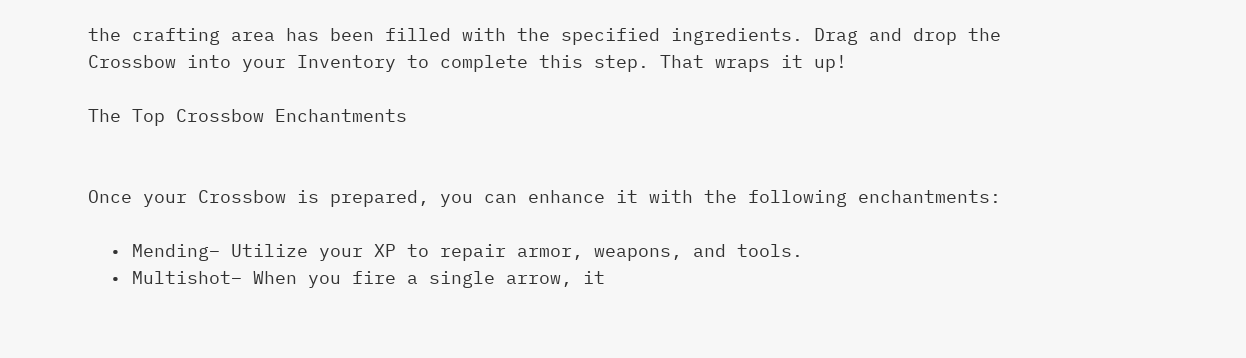the crafting area has been filled with the specified ingredients. Drag and drop the Crossbow into your Inventory to complete this step. That wraps it up!

The Top Crossbow Enchantments


Once your Crossbow is prepared, you can enhance it with the following enchantments:

  • Mending– Utilize your XP to repair armor, weapons, and tools.
  • Multishot– When you fire a single arrow, it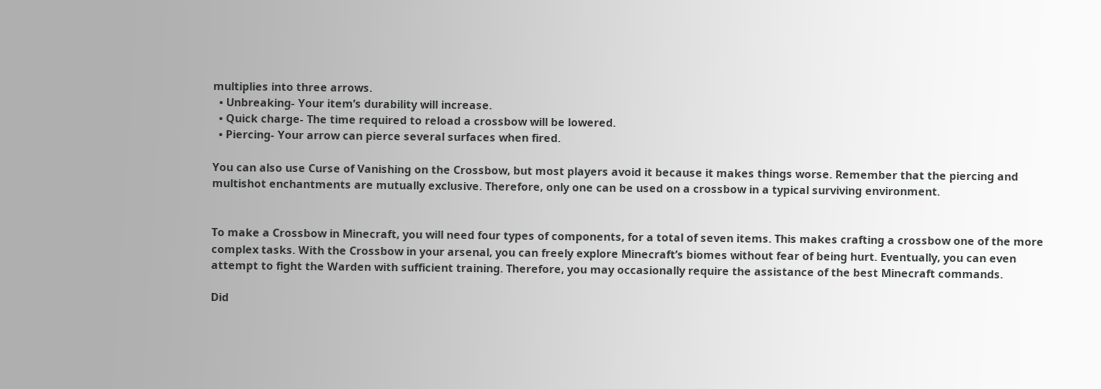multiplies into three arrows.
  • Unbreaking- Your item’s durability will increase.
  • Quick charge- The time required to reload a crossbow will be lowered.
  • Piercing- Your arrow can pierce several surfaces when fired.

You can also use Curse of Vanishing on the Crossbow, but most players avoid it because it makes things worse. Remember that the piercing and multishot enchantments are mutually exclusive. Therefore, only one can be used on a crossbow in a typical surviving environment.


To make a Crossbow in Minecraft, you will need four types of components, for a total of seven items. This makes crafting a crossbow one of the more complex tasks. With the Crossbow in your arsenal, you can freely explore Minecraft’s biomes without fear of being hurt. Eventually, you can even attempt to fight the Warden with sufficient training. Therefore, you may occasionally require the assistance of the best Minecraft commands.

Did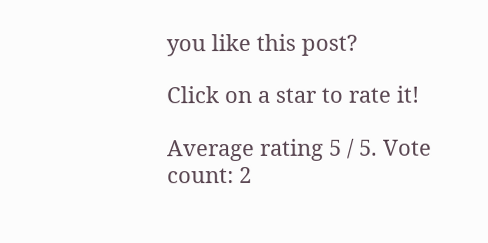you like this post?

Click on a star to rate it!

Average rating 5 / 5. Vote count: 2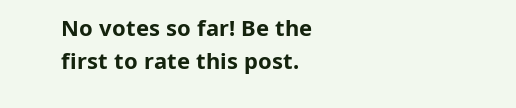No votes so far! Be the first to rate this post.